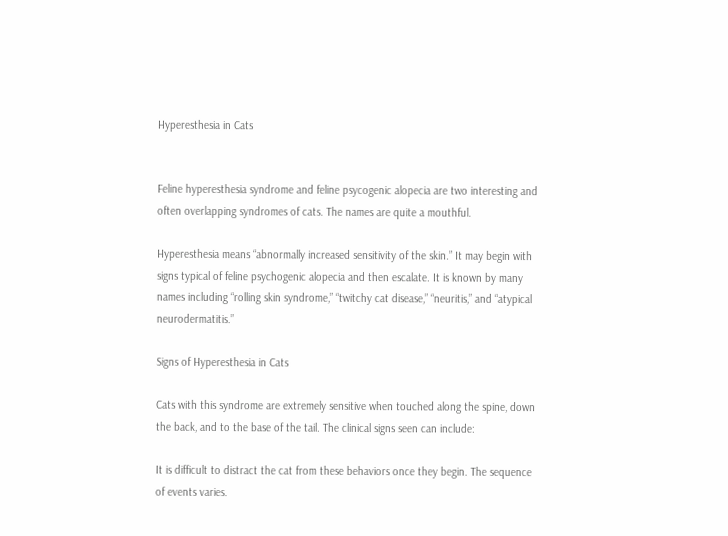Hyperesthesia in Cats


Feline hyperesthesia syndrome and feline psycogenic alopecia are two interesting and often overlapping syndromes of cats. The names are quite a mouthful.

Hyperesthesia means “abnormally increased sensitivity of the skin.” It may begin with signs typical of feline psychogenic alopecia and then escalate. It is known by many names including “rolling skin syndrome,” “twitchy cat disease,” “neuritis,” and “atypical neurodermatitis.”

Signs of Hyperesthesia in Cats

Cats with this syndrome are extremely sensitive when touched along the spine, down the back, and to the base of the tail. The clinical signs seen can include:

It is difficult to distract the cat from these behaviors once they begin. The sequence of events varies.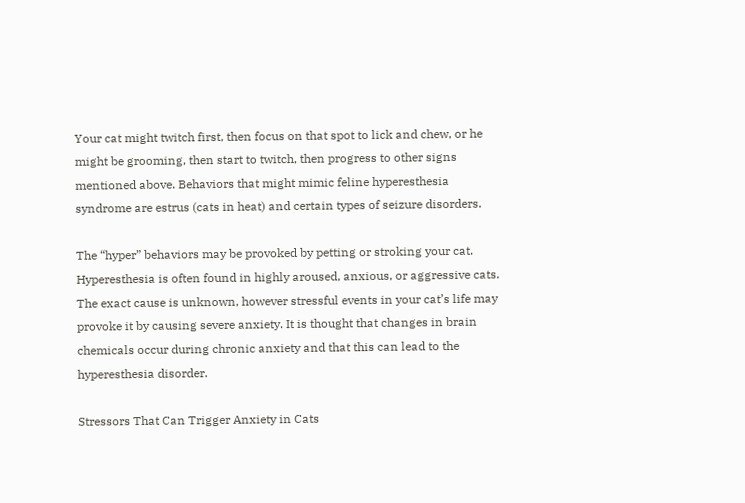Your cat might twitch first, then focus on that spot to lick and chew, or he might be grooming, then start to twitch, then progress to other signs mentioned above. Behaviors that might mimic feline hyperesthesia syndrome are estrus (cats in heat) and certain types of seizure disorders.

The “hyper” behaviors may be provoked by petting or stroking your cat. Hyperesthesia is often found in highly aroused, anxious, or aggressive cats. The exact cause is unknown, however stressful events in your cat’s life may provoke it by causing severe anxiety. It is thought that changes in brain chemicals occur during chronic anxiety and that this can lead to the hyperesthesia disorder.

Stressors That Can Trigger Anxiety in Cats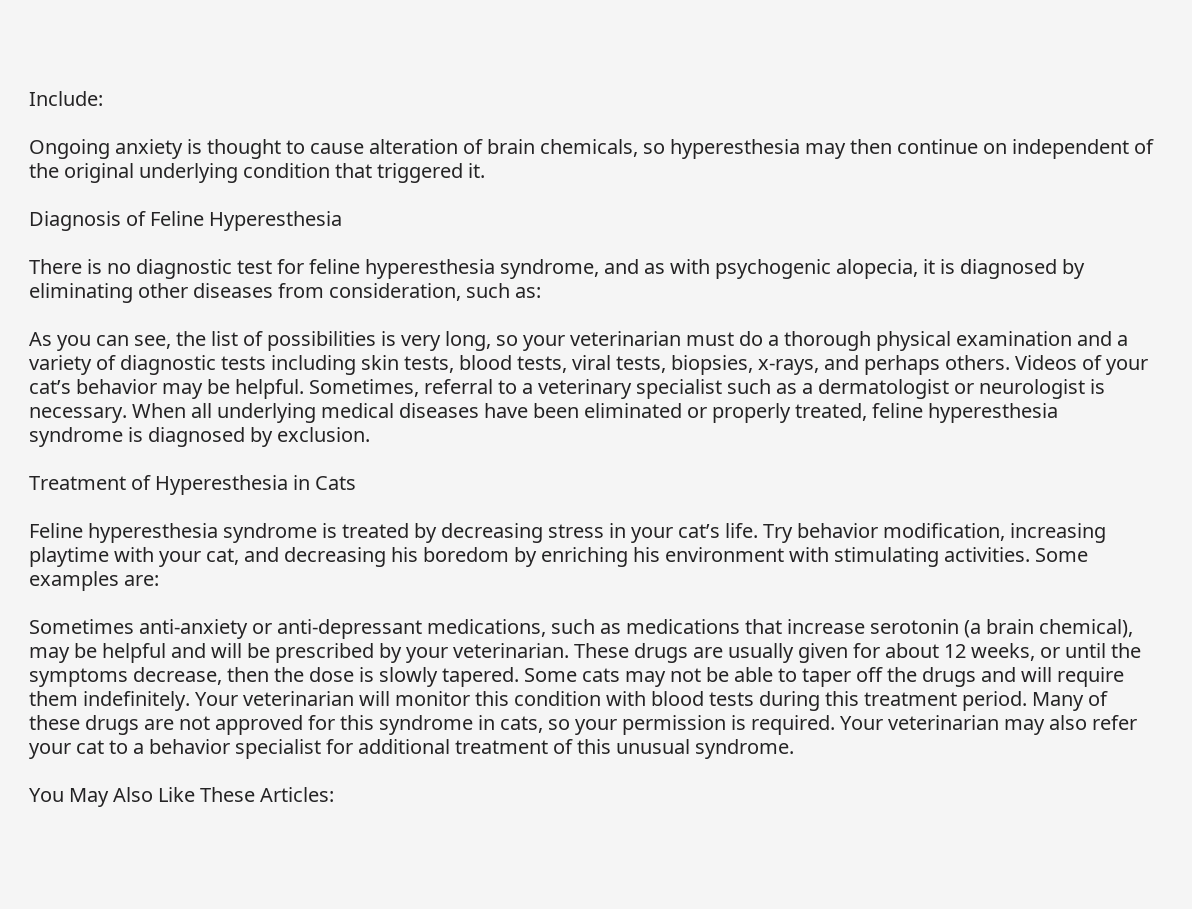Include:

Ongoing anxiety is thought to cause alteration of brain chemicals, so hyperesthesia may then continue on independent of the original underlying condition that triggered it.

Diagnosis of Feline Hyperesthesia

There is no diagnostic test for feline hyperesthesia syndrome, and as with psychogenic alopecia, it is diagnosed by eliminating other diseases from consideration, such as:

As you can see, the list of possibilities is very long, so your veterinarian must do a thorough physical examination and a variety of diagnostic tests including skin tests, blood tests, viral tests, biopsies, x-rays, and perhaps others. Videos of your cat’s behavior may be helpful. Sometimes, referral to a veterinary specialist such as a dermatologist or neurologist is necessary. When all underlying medical diseases have been eliminated or properly treated, feline hyperesthesia syndrome is diagnosed by exclusion.

Treatment of Hyperesthesia in Cats

Feline hyperesthesia syndrome is treated by decreasing stress in your cat’s life. Try behavior modification, increasing playtime with your cat, and decreasing his boredom by enriching his environment with stimulating activities. Some examples are:

Sometimes anti-anxiety or anti-depressant medications, such as medications that increase serotonin (a brain chemical), may be helpful and will be prescribed by your veterinarian. These drugs are usually given for about 12 weeks, or until the symptoms decrease, then the dose is slowly tapered. Some cats may not be able to taper off the drugs and will require them indefinitely. Your veterinarian will monitor this condition with blood tests during this treatment period. Many of these drugs are not approved for this syndrome in cats, so your permission is required. Your veterinarian may also refer your cat to a behavior specialist for additional treatment of this unusual syndrome.

You May Also Like These Articles: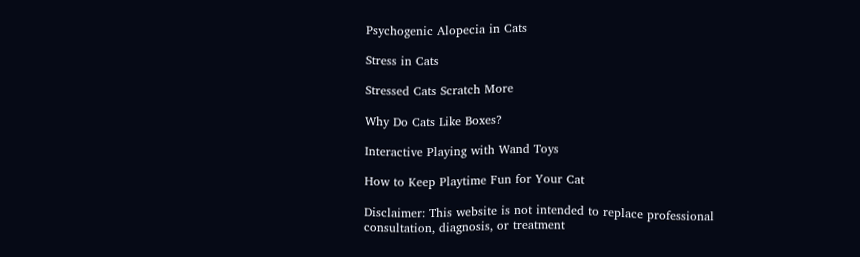Psychogenic Alopecia in Cats

Stress in Cats

Stressed Cats Scratch More

Why Do Cats Like Boxes?

Interactive Playing with Wand Toys

How to Keep Playtime Fun for Your Cat

Disclaimer: This website is not intended to replace professional consultation, diagnosis, or treatment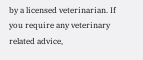by a licensed veterinarian. If you require any veterinary related advice,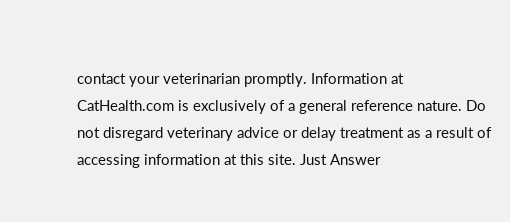contact your veterinarian promptly. Information at CatHealth.com is exclusively of a general reference nature. Do not disregard veterinary advice or delay treatment as a result of accessing information at this site. Just Answer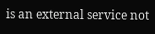is an external service not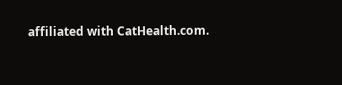affiliated with CatHealth.com.